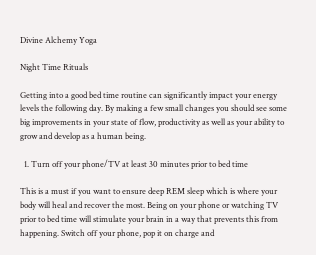Divine Alchemy Yoga

Night Time Rituals

Getting into a good bed time routine can significantly impact your energy levels the following day. By making a few small changes you should see some big improvements in your state of flow, productivity as well as your ability to grow and develop as a human being.

  1. Turn off your phone/TV at least 30 minutes prior to bed time

This is a must if you want to ensure deep REM sleep which is where your body will heal and recover the most. Being on your phone or watching TV prior to bed time will stimulate your brain in a way that prevents this from happening. Switch off your phone, pop it on charge and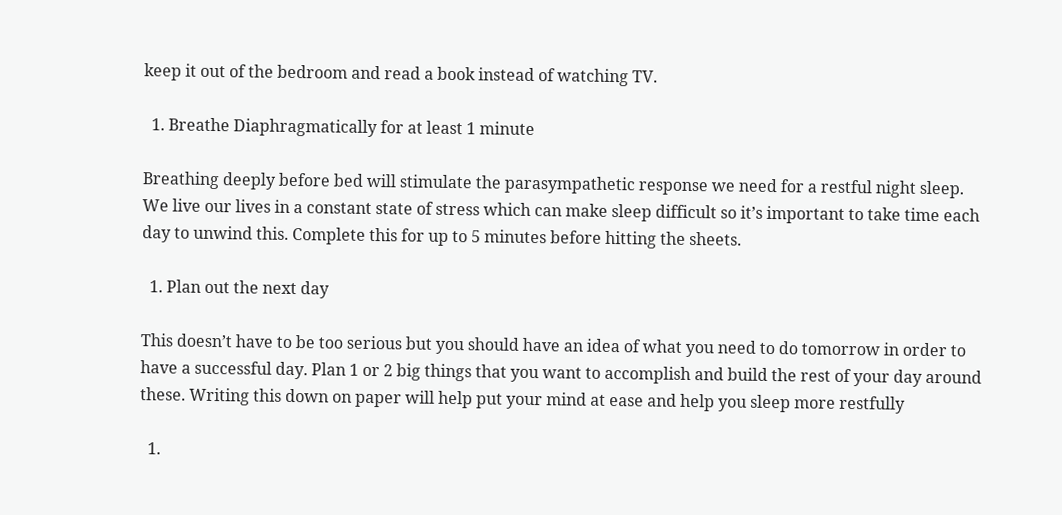keep it out of the bedroom and read a book instead of watching TV.

  1. Breathe Diaphragmatically for at least 1 minute

Breathing deeply before bed will stimulate the parasympathetic response we need for a restful night sleep. We live our lives in a constant state of stress which can make sleep difficult so it’s important to take time each day to unwind this. Complete this for up to 5 minutes before hitting the sheets.

  1. Plan out the next day

This doesn’t have to be too serious but you should have an idea of what you need to do tomorrow in order to have a successful day. Plan 1 or 2 big things that you want to accomplish and build the rest of your day around these. Writing this down on paper will help put your mind at ease and help you sleep more restfully

  1.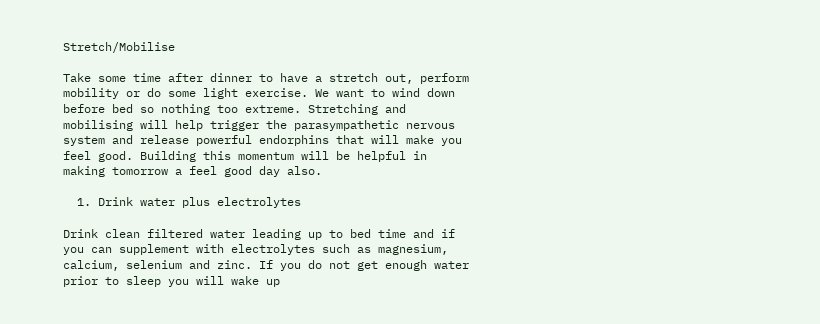Stretch/Mobilise

Take some time after dinner to have a stretch out, perform mobility or do some light exercise. We want to wind down before bed so nothing too extreme. Stretching and mobilising will help trigger the parasympathetic nervous system and release powerful endorphins that will make you feel good. Building this momentum will be helpful in making tomorrow a feel good day also.

  1. Drink water plus electrolytes

Drink clean filtered water leading up to bed time and if you can supplement with electrolytes such as magnesium, calcium, selenium and zinc. If you do not get enough water prior to sleep you will wake up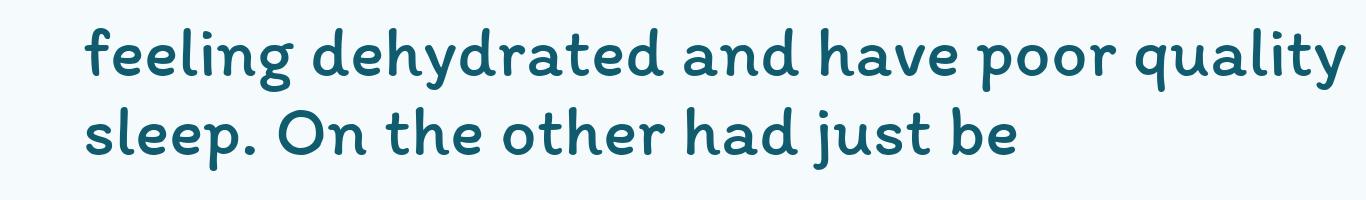feeling dehydrated and have poor quality sleep. On the other had just be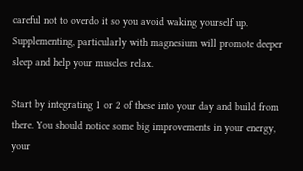careful not to overdo it so you avoid waking yourself up. Supplementing, particularly with magnesium will promote deeper sleep and help your muscles relax.

Start by integrating 1 or 2 of these into your day and build from there. You should notice some big improvements in your energy, your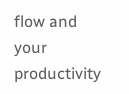flow and your productivity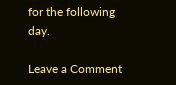for the following day.

Leave a Comment